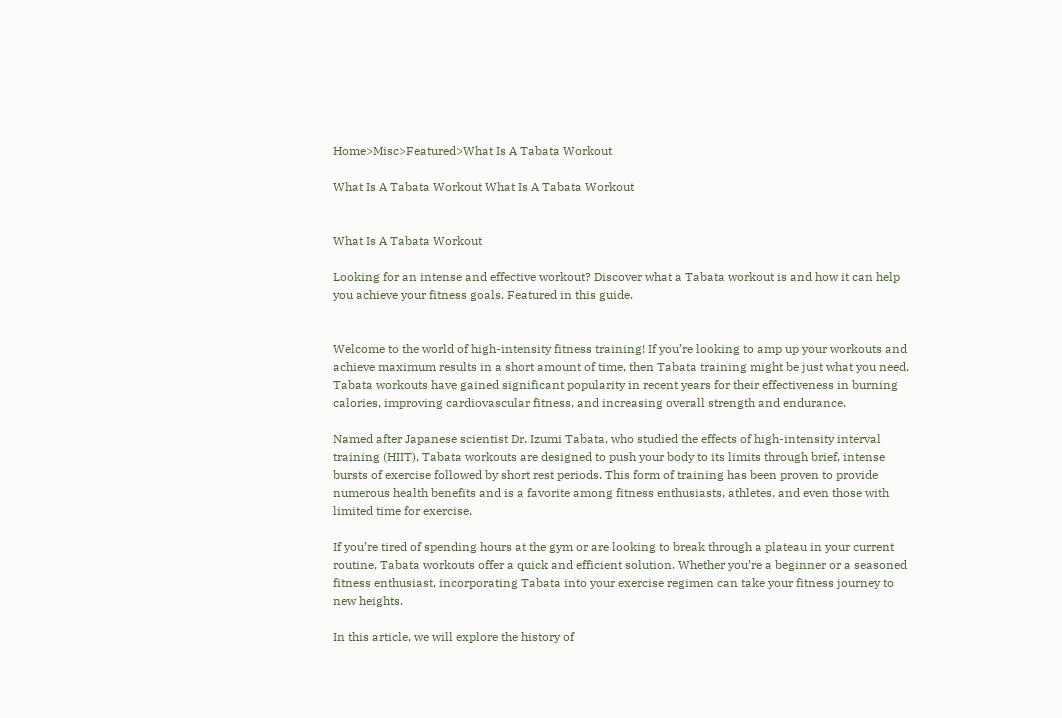Home>Misc>Featured>What Is A Tabata Workout

What Is A Tabata Workout What Is A Tabata Workout


What Is A Tabata Workout

Looking for an intense and effective workout? Discover what a Tabata workout is and how it can help you achieve your fitness goals. Featured in this guide.


Welcome to the world of high-intensity fitness training! If you’re looking to amp up your workouts and achieve maximum results in a short amount of time, then Tabata training might be just what you need. Tabata workouts have gained significant popularity in recent years for their effectiveness in burning calories, improving cardiovascular fitness, and increasing overall strength and endurance.

Named after Japanese scientist Dr. Izumi Tabata, who studied the effects of high-intensity interval training (HIIT), Tabata workouts are designed to push your body to its limits through brief, intense bursts of exercise followed by short rest periods. This form of training has been proven to provide numerous health benefits and is a favorite among fitness enthusiasts, athletes, and even those with limited time for exercise.

If you’re tired of spending hours at the gym or are looking to break through a plateau in your current routine, Tabata workouts offer a quick and efficient solution. Whether you’re a beginner or a seasoned fitness enthusiast, incorporating Tabata into your exercise regimen can take your fitness journey to new heights.

In this article, we will explore the history of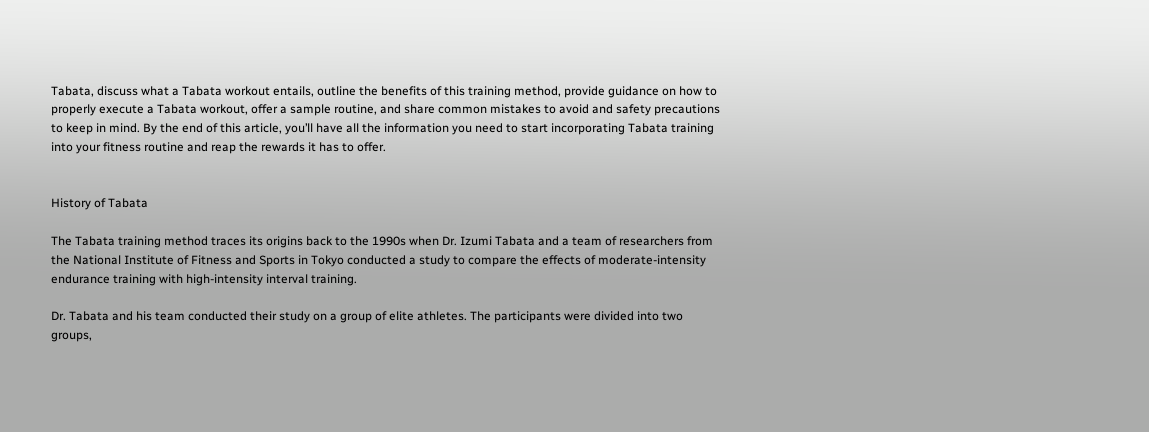Tabata, discuss what a Tabata workout entails, outline the benefits of this training method, provide guidance on how to properly execute a Tabata workout, offer a sample routine, and share common mistakes to avoid and safety precautions to keep in mind. By the end of this article, you’ll have all the information you need to start incorporating Tabata training into your fitness routine and reap the rewards it has to offer.


History of Tabata

The Tabata training method traces its origins back to the 1990s when Dr. Izumi Tabata and a team of researchers from the National Institute of Fitness and Sports in Tokyo conducted a study to compare the effects of moderate-intensity endurance training with high-intensity interval training.

Dr. Tabata and his team conducted their study on a group of elite athletes. The participants were divided into two groups,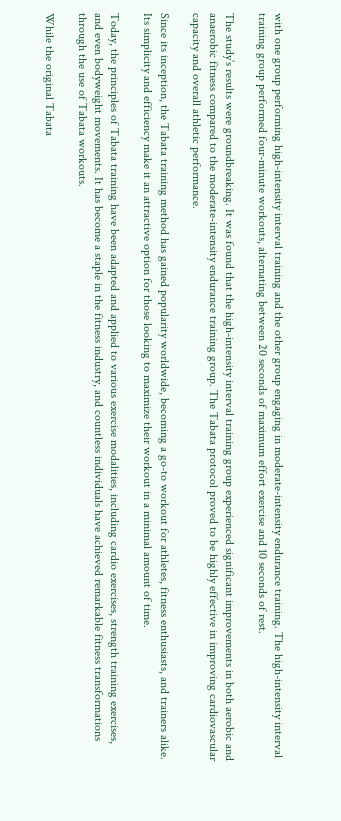with one group performing high-intensity interval training and the other group engaging in moderate-intensity endurance training. The high-intensity interval training group performed four-minute workouts, alternating between 20 seconds of maximum effort exercise and 10 seconds of rest.

The study’s results were groundbreaking. It was found that the high-intensity interval training group experienced significant improvements in both aerobic and anaerobic fitness compared to the moderate-intensity endurance training group. The Tabata protocol proved to be highly effective in improving cardiovascular capacity and overall athletic performance.

Since its inception, the Tabata training method has gained popularity worldwide, becoming a go-to workout for athletes, fitness enthusiasts, and trainers alike. Its simplicity and efficiency make it an attractive option for those looking to maximize their workout in a minimal amount of time.

Today, the principles of Tabata training have been adapted and applied to various exercise modalities, including cardio exercises, strength training exercises, and even bodyweight movements. It has become a staple in the fitness industry, and countless individuals have achieved remarkable fitness transformations through the use of Tabata workouts.

While the original Tabata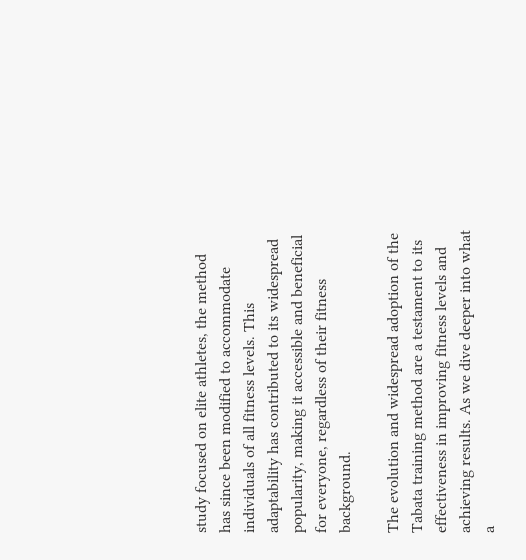study focused on elite athletes, the method has since been modified to accommodate individuals of all fitness levels. This adaptability has contributed to its widespread popularity, making it accessible and beneficial for everyone, regardless of their fitness background.

The evolution and widespread adoption of the Tabata training method are a testament to its effectiveness in improving fitness levels and achieving results. As we dive deeper into what a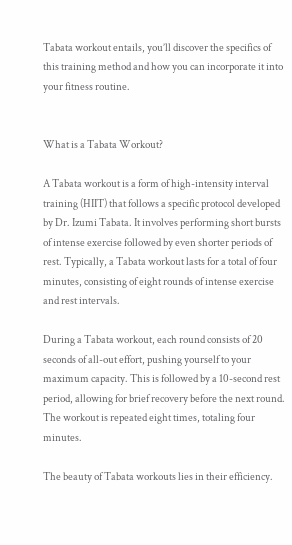Tabata workout entails, you’ll discover the specifics of this training method and how you can incorporate it into your fitness routine.


What is a Tabata Workout?

A Tabata workout is a form of high-intensity interval training (HIIT) that follows a specific protocol developed by Dr. Izumi Tabata. It involves performing short bursts of intense exercise followed by even shorter periods of rest. Typically, a Tabata workout lasts for a total of four minutes, consisting of eight rounds of intense exercise and rest intervals.

During a Tabata workout, each round consists of 20 seconds of all-out effort, pushing yourself to your maximum capacity. This is followed by a 10-second rest period, allowing for brief recovery before the next round. The workout is repeated eight times, totaling four minutes.

The beauty of Tabata workouts lies in their efficiency.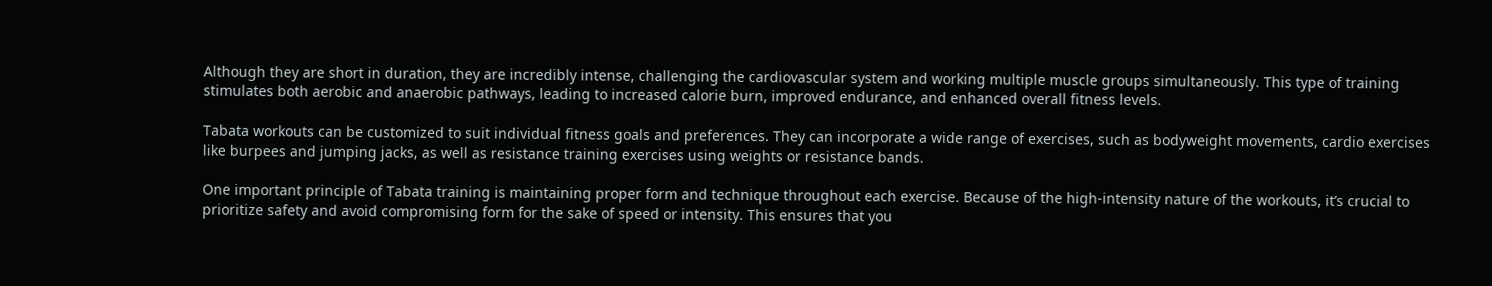Although they are short in duration, they are incredibly intense, challenging the cardiovascular system and working multiple muscle groups simultaneously. This type of training stimulates both aerobic and anaerobic pathways, leading to increased calorie burn, improved endurance, and enhanced overall fitness levels.

Tabata workouts can be customized to suit individual fitness goals and preferences. They can incorporate a wide range of exercises, such as bodyweight movements, cardio exercises like burpees and jumping jacks, as well as resistance training exercises using weights or resistance bands.

One important principle of Tabata training is maintaining proper form and technique throughout each exercise. Because of the high-intensity nature of the workouts, it’s crucial to prioritize safety and avoid compromising form for the sake of speed or intensity. This ensures that you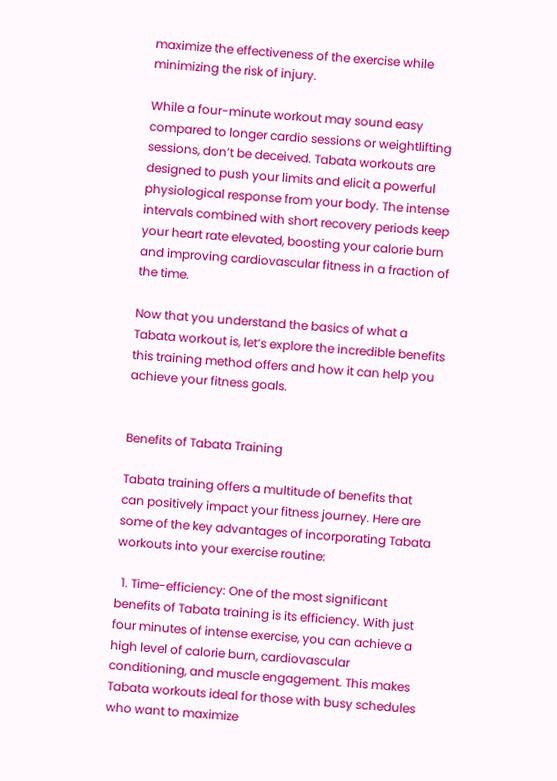maximize the effectiveness of the exercise while minimizing the risk of injury.

While a four-minute workout may sound easy compared to longer cardio sessions or weightlifting sessions, don’t be deceived. Tabata workouts are designed to push your limits and elicit a powerful physiological response from your body. The intense intervals combined with short recovery periods keep your heart rate elevated, boosting your calorie burn and improving cardiovascular fitness in a fraction of the time.

Now that you understand the basics of what a Tabata workout is, let’s explore the incredible benefits this training method offers and how it can help you achieve your fitness goals.


Benefits of Tabata Training

Tabata training offers a multitude of benefits that can positively impact your fitness journey. Here are some of the key advantages of incorporating Tabata workouts into your exercise routine:

  1. Time-efficiency: One of the most significant benefits of Tabata training is its efficiency. With just four minutes of intense exercise, you can achieve a high level of calorie burn, cardiovascular conditioning, and muscle engagement. This makes Tabata workouts ideal for those with busy schedules who want to maximize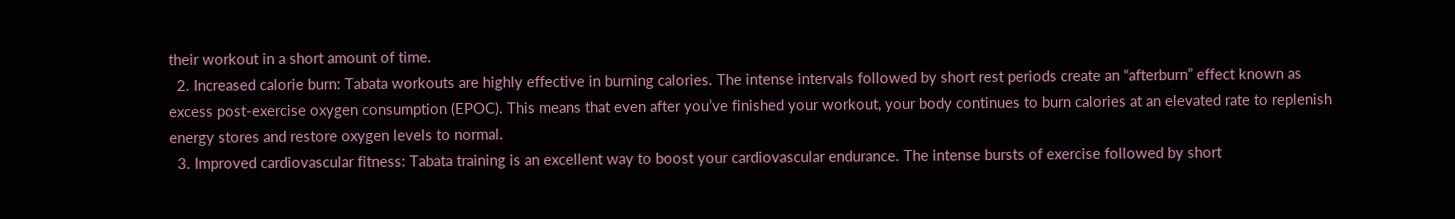their workout in a short amount of time.
  2. Increased calorie burn: Tabata workouts are highly effective in burning calories. The intense intervals followed by short rest periods create an “afterburn” effect known as excess post-exercise oxygen consumption (EPOC). This means that even after you’ve finished your workout, your body continues to burn calories at an elevated rate to replenish energy stores and restore oxygen levels to normal.
  3. Improved cardiovascular fitness: Tabata training is an excellent way to boost your cardiovascular endurance. The intense bursts of exercise followed by short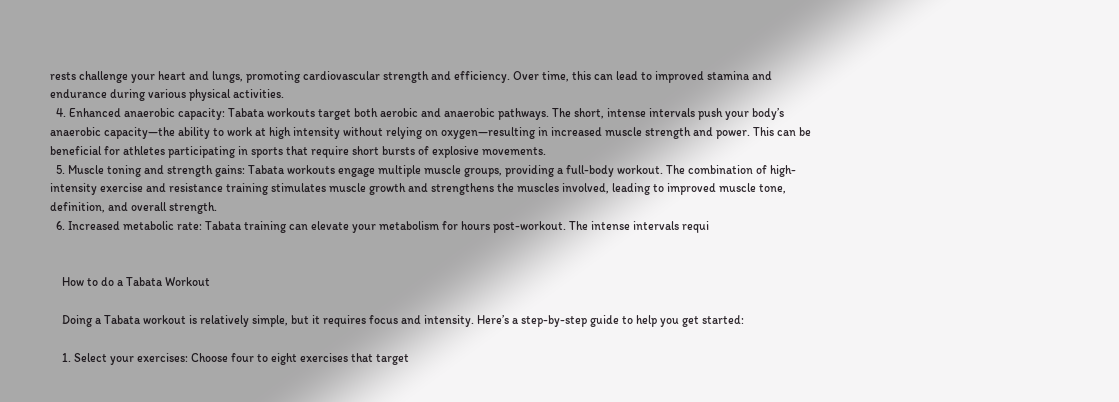rests challenge your heart and lungs, promoting cardiovascular strength and efficiency. Over time, this can lead to improved stamina and endurance during various physical activities.
  4. Enhanced anaerobic capacity: Tabata workouts target both aerobic and anaerobic pathways. The short, intense intervals push your body’s anaerobic capacity—the ability to work at high intensity without relying on oxygen—resulting in increased muscle strength and power. This can be beneficial for athletes participating in sports that require short bursts of explosive movements.
  5. Muscle toning and strength gains: Tabata workouts engage multiple muscle groups, providing a full-body workout. The combination of high-intensity exercise and resistance training stimulates muscle growth and strengthens the muscles involved, leading to improved muscle tone, definition, and overall strength.
  6. Increased metabolic rate: Tabata training can elevate your metabolism for hours post-workout. The intense intervals requi


    How to do a Tabata Workout

    Doing a Tabata workout is relatively simple, but it requires focus and intensity. Here’s a step-by-step guide to help you get started:

    1. Select your exercises: Choose four to eight exercises that target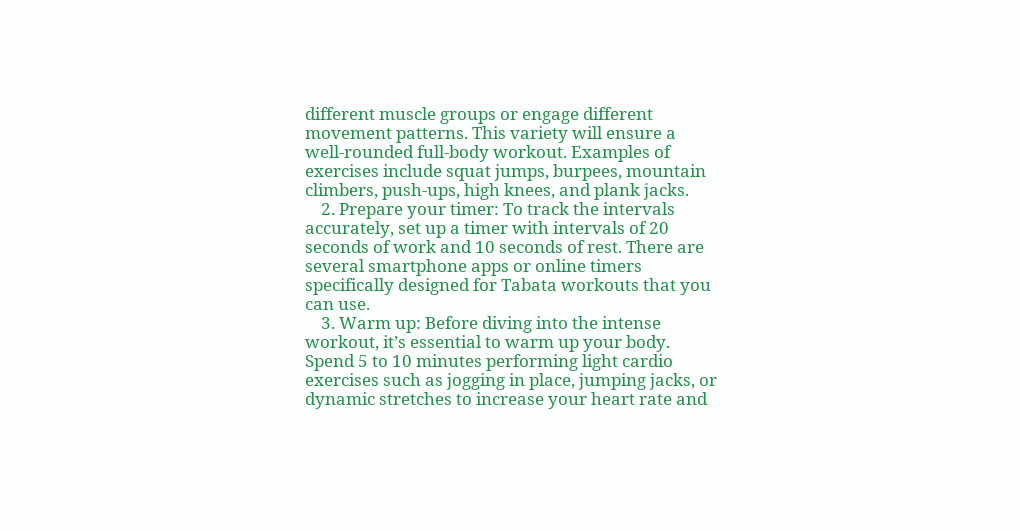different muscle groups or engage different movement patterns. This variety will ensure a well-rounded full-body workout. Examples of exercises include squat jumps, burpees, mountain climbers, push-ups, high knees, and plank jacks.
    2. Prepare your timer: To track the intervals accurately, set up a timer with intervals of 20 seconds of work and 10 seconds of rest. There are several smartphone apps or online timers specifically designed for Tabata workouts that you can use.
    3. Warm up: Before diving into the intense workout, it’s essential to warm up your body. Spend 5 to 10 minutes performing light cardio exercises such as jogging in place, jumping jacks, or dynamic stretches to increase your heart rate and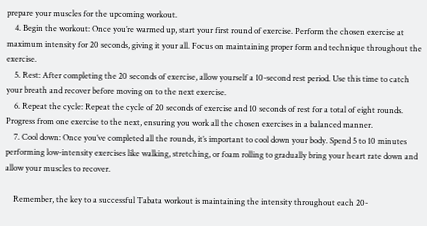prepare your muscles for the upcoming workout.
    4. Begin the workout: Once you’re warmed up, start your first round of exercise. Perform the chosen exercise at maximum intensity for 20 seconds, giving it your all. Focus on maintaining proper form and technique throughout the exercise.
    5. Rest: After completing the 20 seconds of exercise, allow yourself a 10-second rest period. Use this time to catch your breath and recover before moving on to the next exercise.
    6. Repeat the cycle: Repeat the cycle of 20 seconds of exercise and 10 seconds of rest for a total of eight rounds. Progress from one exercise to the next, ensuring you work all the chosen exercises in a balanced manner.
    7. Cool down: Once you’ve completed all the rounds, it’s important to cool down your body. Spend 5 to 10 minutes performing low-intensity exercises like walking, stretching, or foam rolling to gradually bring your heart rate down and allow your muscles to recover.

    Remember, the key to a successful Tabata workout is maintaining the intensity throughout each 20-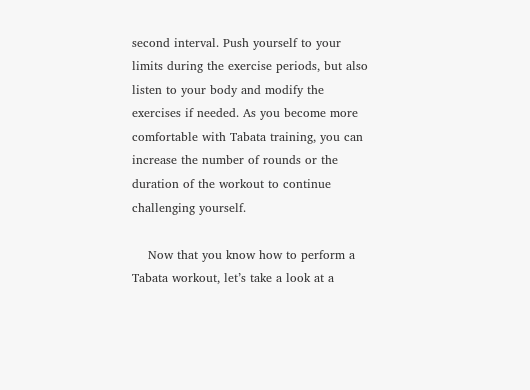second interval. Push yourself to your limits during the exercise periods, but also listen to your body and modify the exercises if needed. As you become more comfortable with Tabata training, you can increase the number of rounds or the duration of the workout to continue challenging yourself.

    Now that you know how to perform a Tabata workout, let’s take a look at a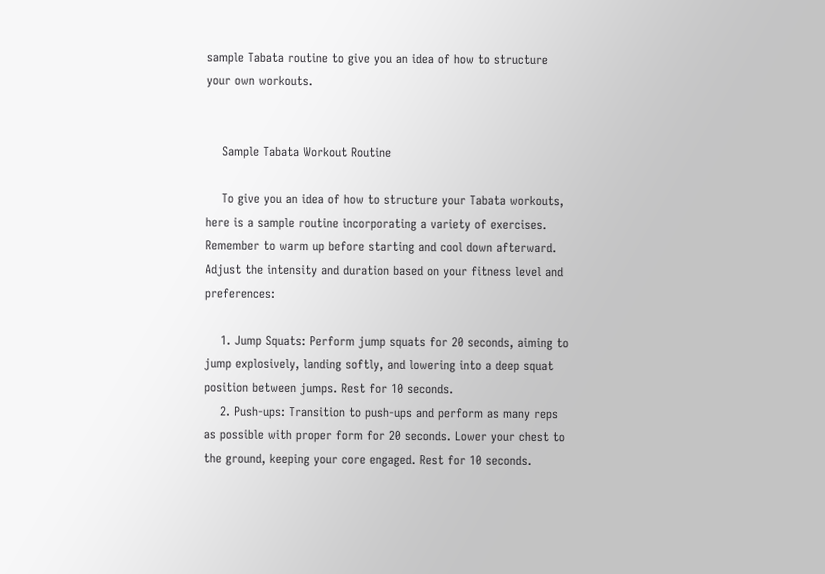sample Tabata routine to give you an idea of how to structure your own workouts.


    Sample Tabata Workout Routine

    To give you an idea of how to structure your Tabata workouts, here is a sample routine incorporating a variety of exercises. Remember to warm up before starting and cool down afterward. Adjust the intensity and duration based on your fitness level and preferences:

    1. Jump Squats: Perform jump squats for 20 seconds, aiming to jump explosively, landing softly, and lowering into a deep squat position between jumps. Rest for 10 seconds.
    2. Push-ups: Transition to push-ups and perform as many reps as possible with proper form for 20 seconds. Lower your chest to the ground, keeping your core engaged. Rest for 10 seconds.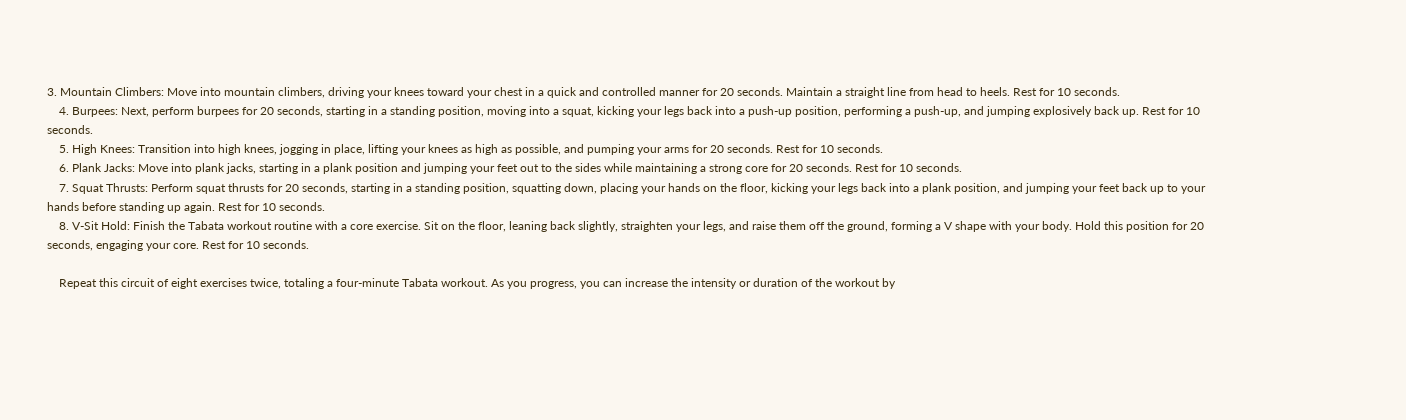3. Mountain Climbers: Move into mountain climbers, driving your knees toward your chest in a quick and controlled manner for 20 seconds. Maintain a straight line from head to heels. Rest for 10 seconds.
    4. Burpees: Next, perform burpees for 20 seconds, starting in a standing position, moving into a squat, kicking your legs back into a push-up position, performing a push-up, and jumping explosively back up. Rest for 10 seconds.
    5. High Knees: Transition into high knees, jogging in place, lifting your knees as high as possible, and pumping your arms for 20 seconds. Rest for 10 seconds.
    6. Plank Jacks: Move into plank jacks, starting in a plank position and jumping your feet out to the sides while maintaining a strong core for 20 seconds. Rest for 10 seconds.
    7. Squat Thrusts: Perform squat thrusts for 20 seconds, starting in a standing position, squatting down, placing your hands on the floor, kicking your legs back into a plank position, and jumping your feet back up to your hands before standing up again. Rest for 10 seconds.
    8. V-Sit Hold: Finish the Tabata workout routine with a core exercise. Sit on the floor, leaning back slightly, straighten your legs, and raise them off the ground, forming a V shape with your body. Hold this position for 20 seconds, engaging your core. Rest for 10 seconds.

    Repeat this circuit of eight exercises twice, totaling a four-minute Tabata workout. As you progress, you can increase the intensity or duration of the workout by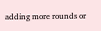adding more rounds or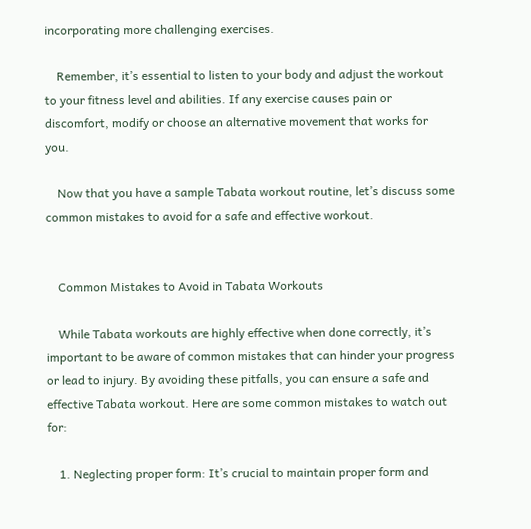incorporating more challenging exercises.

    Remember, it’s essential to listen to your body and adjust the workout to your fitness level and abilities. If any exercise causes pain or discomfort, modify or choose an alternative movement that works for you.

    Now that you have a sample Tabata workout routine, let’s discuss some common mistakes to avoid for a safe and effective workout.


    Common Mistakes to Avoid in Tabata Workouts

    While Tabata workouts are highly effective when done correctly, it’s important to be aware of common mistakes that can hinder your progress or lead to injury. By avoiding these pitfalls, you can ensure a safe and effective Tabata workout. Here are some common mistakes to watch out for:

    1. Neglecting proper form: It’s crucial to maintain proper form and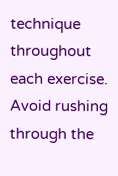technique throughout each exercise. Avoid rushing through the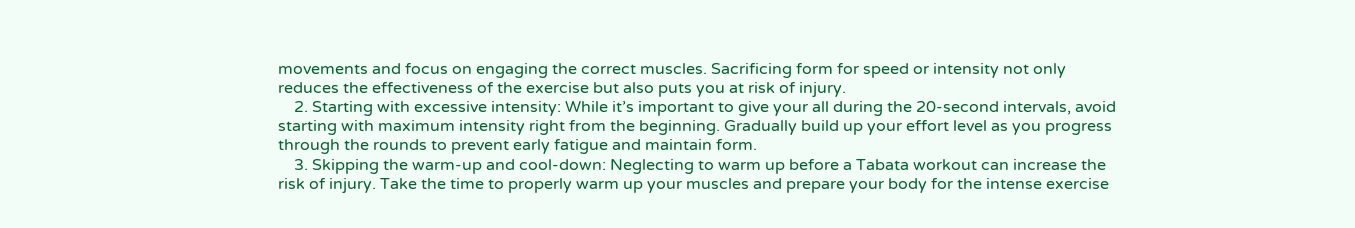movements and focus on engaging the correct muscles. Sacrificing form for speed or intensity not only reduces the effectiveness of the exercise but also puts you at risk of injury.
    2. Starting with excessive intensity: While it’s important to give your all during the 20-second intervals, avoid starting with maximum intensity right from the beginning. Gradually build up your effort level as you progress through the rounds to prevent early fatigue and maintain form.
    3. Skipping the warm-up and cool-down: Neglecting to warm up before a Tabata workout can increase the risk of injury. Take the time to properly warm up your muscles and prepare your body for the intense exercise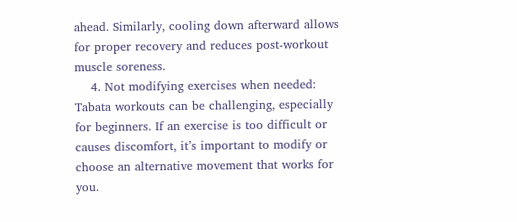ahead. Similarly, cooling down afterward allows for proper recovery and reduces post-workout muscle soreness.
    4. Not modifying exercises when needed: Tabata workouts can be challenging, especially for beginners. If an exercise is too difficult or causes discomfort, it’s important to modify or choose an alternative movement that works for you.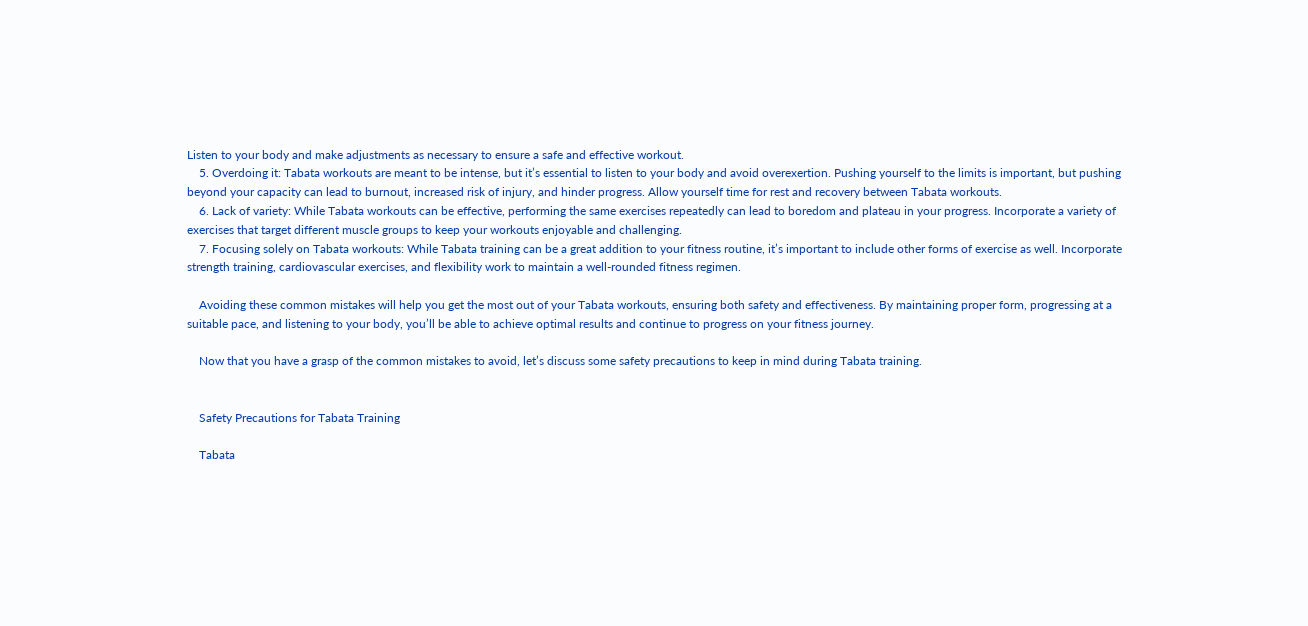Listen to your body and make adjustments as necessary to ensure a safe and effective workout.
    5. Overdoing it: Tabata workouts are meant to be intense, but it’s essential to listen to your body and avoid overexertion. Pushing yourself to the limits is important, but pushing beyond your capacity can lead to burnout, increased risk of injury, and hinder progress. Allow yourself time for rest and recovery between Tabata workouts.
    6. Lack of variety: While Tabata workouts can be effective, performing the same exercises repeatedly can lead to boredom and plateau in your progress. Incorporate a variety of exercises that target different muscle groups to keep your workouts enjoyable and challenging.
    7. Focusing solely on Tabata workouts: While Tabata training can be a great addition to your fitness routine, it’s important to include other forms of exercise as well. Incorporate strength training, cardiovascular exercises, and flexibility work to maintain a well-rounded fitness regimen.

    Avoiding these common mistakes will help you get the most out of your Tabata workouts, ensuring both safety and effectiveness. By maintaining proper form, progressing at a suitable pace, and listening to your body, you’ll be able to achieve optimal results and continue to progress on your fitness journey.

    Now that you have a grasp of the common mistakes to avoid, let’s discuss some safety precautions to keep in mind during Tabata training.


    Safety Precautions for Tabata Training

    Tabata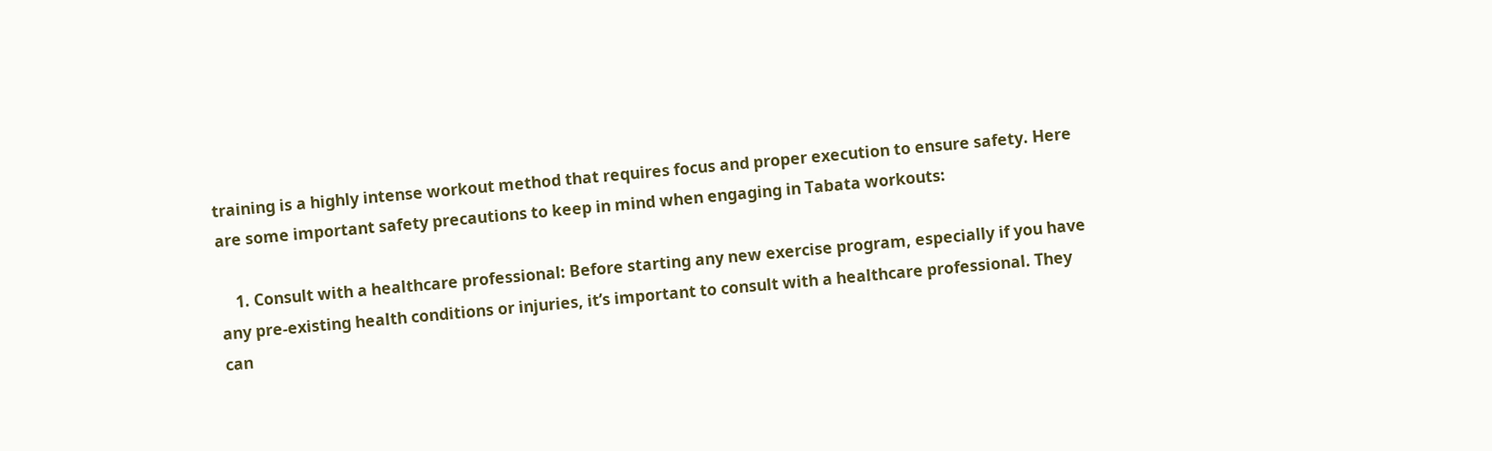training is a highly intense workout method that requires focus and proper execution to ensure safety. Here are some important safety precautions to keep in mind when engaging in Tabata workouts:

    1. Consult with a healthcare professional: Before starting any new exercise program, especially if you have any pre-existing health conditions or injuries, it’s important to consult with a healthcare professional. They can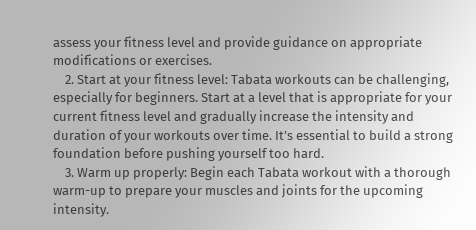assess your fitness level and provide guidance on appropriate modifications or exercises.
    2. Start at your fitness level: Tabata workouts can be challenging, especially for beginners. Start at a level that is appropriate for your current fitness level and gradually increase the intensity and duration of your workouts over time. It’s essential to build a strong foundation before pushing yourself too hard.
    3. Warm up properly: Begin each Tabata workout with a thorough warm-up to prepare your muscles and joints for the upcoming intensity.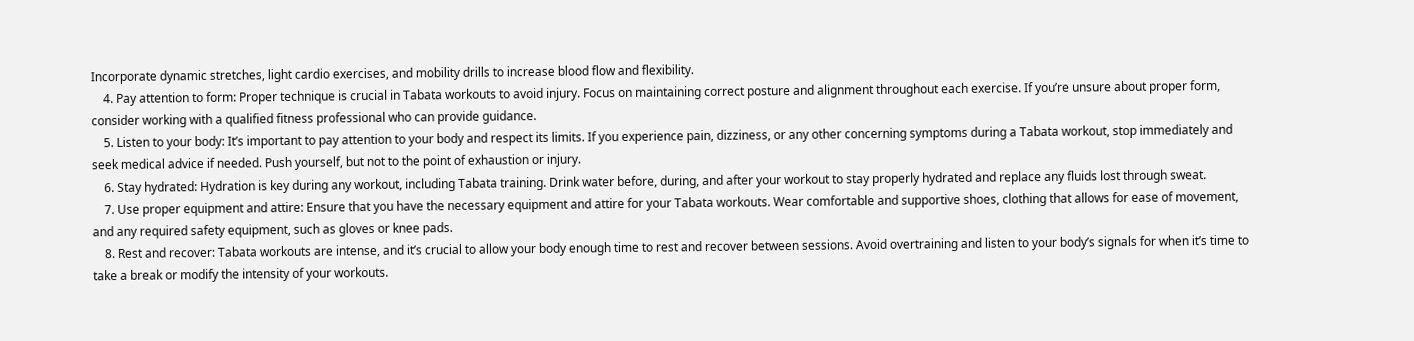Incorporate dynamic stretches, light cardio exercises, and mobility drills to increase blood flow and flexibility.
    4. Pay attention to form: Proper technique is crucial in Tabata workouts to avoid injury. Focus on maintaining correct posture and alignment throughout each exercise. If you’re unsure about proper form, consider working with a qualified fitness professional who can provide guidance.
    5. Listen to your body: It’s important to pay attention to your body and respect its limits. If you experience pain, dizziness, or any other concerning symptoms during a Tabata workout, stop immediately and seek medical advice if needed. Push yourself, but not to the point of exhaustion or injury.
    6. Stay hydrated: Hydration is key during any workout, including Tabata training. Drink water before, during, and after your workout to stay properly hydrated and replace any fluids lost through sweat.
    7. Use proper equipment and attire: Ensure that you have the necessary equipment and attire for your Tabata workouts. Wear comfortable and supportive shoes, clothing that allows for ease of movement, and any required safety equipment, such as gloves or knee pads.
    8. Rest and recover: Tabata workouts are intense, and it’s crucial to allow your body enough time to rest and recover between sessions. Avoid overtraining and listen to your body’s signals for when it’s time to take a break or modify the intensity of your workouts.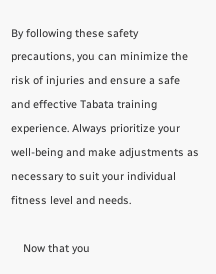By following these safety precautions, you can minimize the risk of injuries and ensure a safe and effective Tabata training experience. Always prioritize your well-being and make adjustments as necessary to suit your individual fitness level and needs.

    Now that you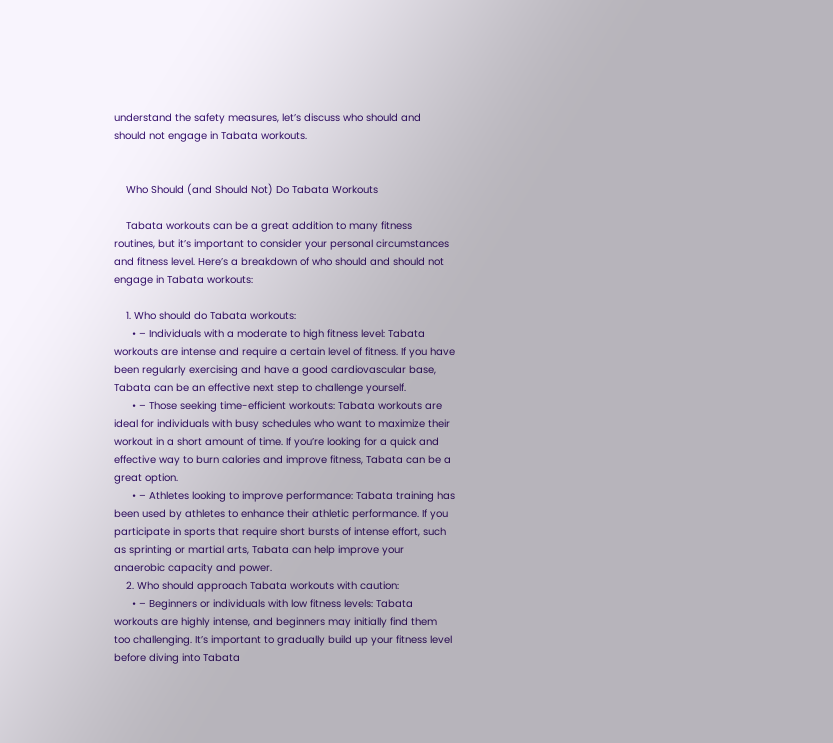understand the safety measures, let’s discuss who should and should not engage in Tabata workouts.


    Who Should (and Should Not) Do Tabata Workouts

    Tabata workouts can be a great addition to many fitness routines, but it’s important to consider your personal circumstances and fitness level. Here’s a breakdown of who should and should not engage in Tabata workouts:

    1. Who should do Tabata workouts:
      • – Individuals with a moderate to high fitness level: Tabata workouts are intense and require a certain level of fitness. If you have been regularly exercising and have a good cardiovascular base, Tabata can be an effective next step to challenge yourself.
      • – Those seeking time-efficient workouts: Tabata workouts are ideal for individuals with busy schedules who want to maximize their workout in a short amount of time. If you’re looking for a quick and effective way to burn calories and improve fitness, Tabata can be a great option.
      • – Athletes looking to improve performance: Tabata training has been used by athletes to enhance their athletic performance. If you participate in sports that require short bursts of intense effort, such as sprinting or martial arts, Tabata can help improve your anaerobic capacity and power.
    2. Who should approach Tabata workouts with caution:
      • – Beginners or individuals with low fitness levels: Tabata workouts are highly intense, and beginners may initially find them too challenging. It’s important to gradually build up your fitness level before diving into Tabata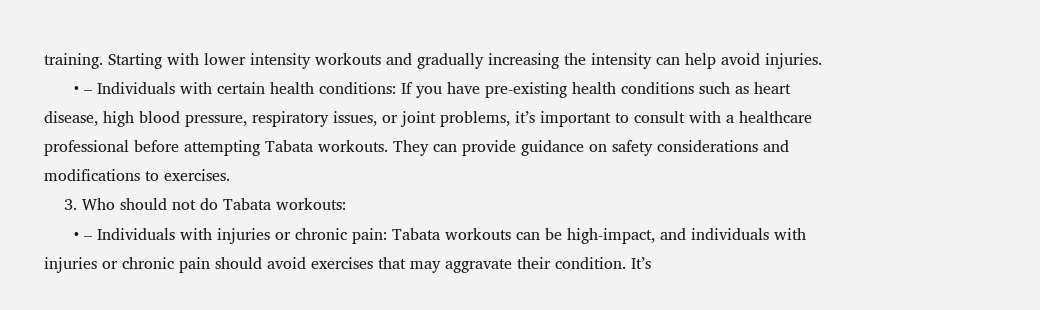training. Starting with lower intensity workouts and gradually increasing the intensity can help avoid injuries.
      • – Individuals with certain health conditions: If you have pre-existing health conditions such as heart disease, high blood pressure, respiratory issues, or joint problems, it’s important to consult with a healthcare professional before attempting Tabata workouts. They can provide guidance on safety considerations and modifications to exercises.
    3. Who should not do Tabata workouts:
      • – Individuals with injuries or chronic pain: Tabata workouts can be high-impact, and individuals with injuries or chronic pain should avoid exercises that may aggravate their condition. It’s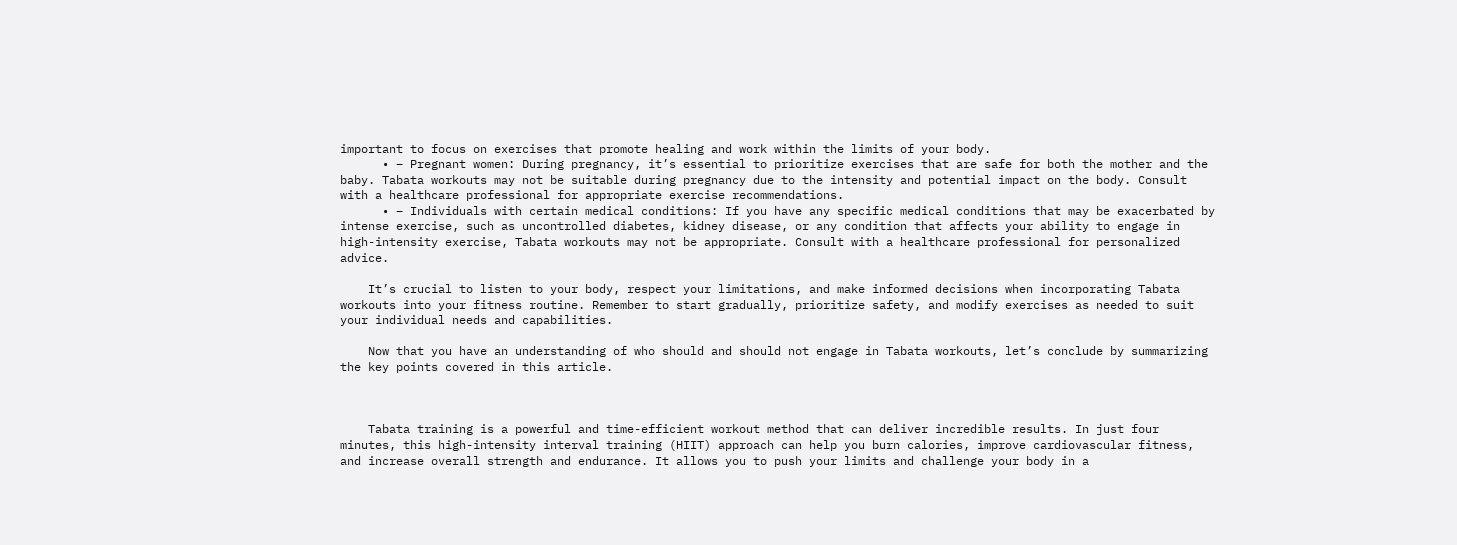important to focus on exercises that promote healing and work within the limits of your body.
      • – Pregnant women: During pregnancy, it’s essential to prioritize exercises that are safe for both the mother and the baby. Tabata workouts may not be suitable during pregnancy due to the intensity and potential impact on the body. Consult with a healthcare professional for appropriate exercise recommendations.
      • – Individuals with certain medical conditions: If you have any specific medical conditions that may be exacerbated by intense exercise, such as uncontrolled diabetes, kidney disease, or any condition that affects your ability to engage in high-intensity exercise, Tabata workouts may not be appropriate. Consult with a healthcare professional for personalized advice.

    It’s crucial to listen to your body, respect your limitations, and make informed decisions when incorporating Tabata workouts into your fitness routine. Remember to start gradually, prioritize safety, and modify exercises as needed to suit your individual needs and capabilities.

    Now that you have an understanding of who should and should not engage in Tabata workouts, let’s conclude by summarizing the key points covered in this article.



    Tabata training is a powerful and time-efficient workout method that can deliver incredible results. In just four minutes, this high-intensity interval training (HIIT) approach can help you burn calories, improve cardiovascular fitness, and increase overall strength and endurance. It allows you to push your limits and challenge your body in a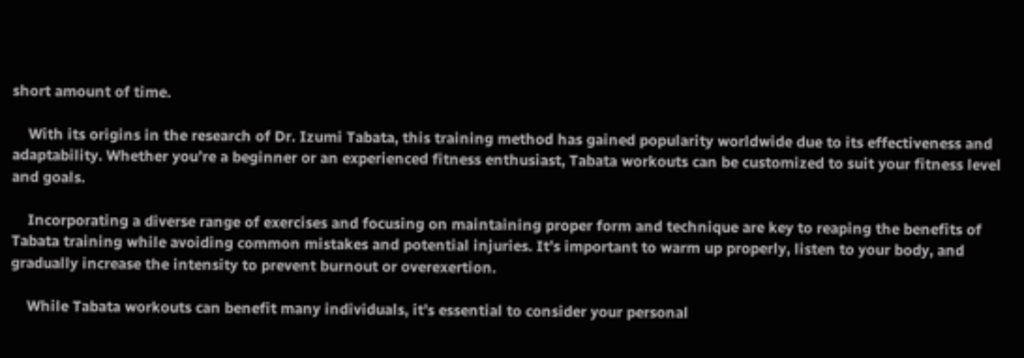short amount of time.

    With its origins in the research of Dr. Izumi Tabata, this training method has gained popularity worldwide due to its effectiveness and adaptability. Whether you’re a beginner or an experienced fitness enthusiast, Tabata workouts can be customized to suit your fitness level and goals.

    Incorporating a diverse range of exercises and focusing on maintaining proper form and technique are key to reaping the benefits of Tabata training while avoiding common mistakes and potential injuries. It’s important to warm up properly, listen to your body, and gradually increase the intensity to prevent burnout or overexertion.

    While Tabata workouts can benefit many individuals, it’s essential to consider your personal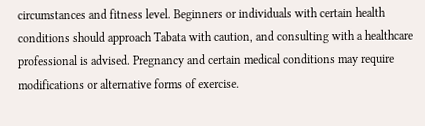circumstances and fitness level. Beginners or individuals with certain health conditions should approach Tabata with caution, and consulting with a healthcare professional is advised. Pregnancy and certain medical conditions may require modifications or alternative forms of exercise.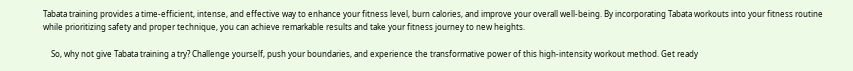Tabata training provides a time-efficient, intense, and effective way to enhance your fitness level, burn calories, and improve your overall well-being. By incorporating Tabata workouts into your fitness routine while prioritizing safety and proper technique, you can achieve remarkable results and take your fitness journey to new heights.

    So, why not give Tabata training a try? Challenge yourself, push your boundaries, and experience the transformative power of this high-intensity workout method. Get ready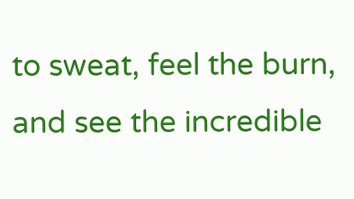to sweat, feel the burn, and see the incredible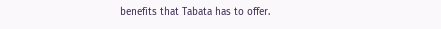benefits that Tabata has to offer.